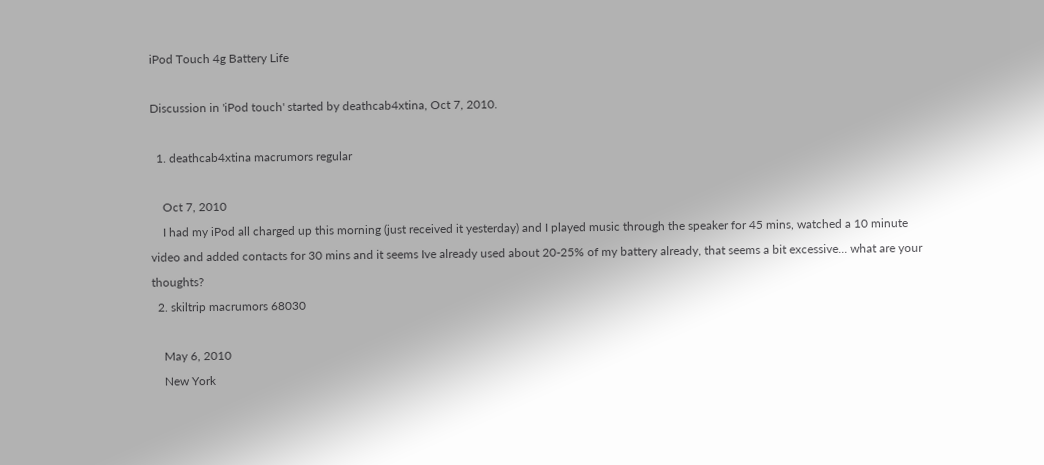iPod Touch 4g Battery Life

Discussion in 'iPod touch' started by deathcab4xtina, Oct 7, 2010.

  1. deathcab4xtina macrumors regular

    Oct 7, 2010
    I had my iPod all charged up this morning (just received it yesterday) and I played music through the speaker for 45 mins, watched a 10 minute video and added contacts for 30 mins and it seems Ive already used about 20-25% of my battery already, that seems a bit excessive... what are your thoughts?
  2. skiltrip macrumors 68030

    May 6, 2010
    New York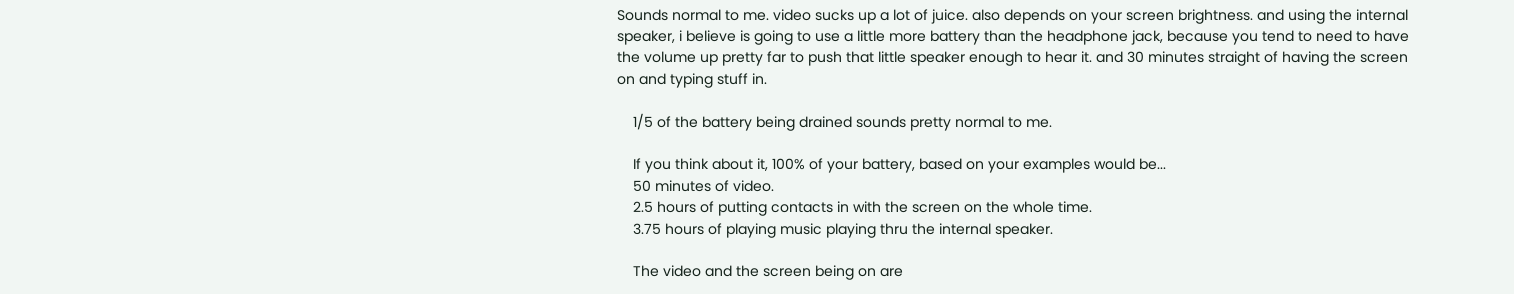Sounds normal to me. video sucks up a lot of juice. also depends on your screen brightness. and using the internal speaker, i believe is going to use a little more battery than the headphone jack, because you tend to need to have the volume up pretty far to push that little speaker enough to hear it. and 30 minutes straight of having the screen on and typing stuff in.

    1/5 of the battery being drained sounds pretty normal to me.

    If you think about it, 100% of your battery, based on your examples would be...
    50 minutes of video.
    2.5 hours of putting contacts in with the screen on the whole time.
    3.75 hours of playing music playing thru the internal speaker.

    The video and the screen being on are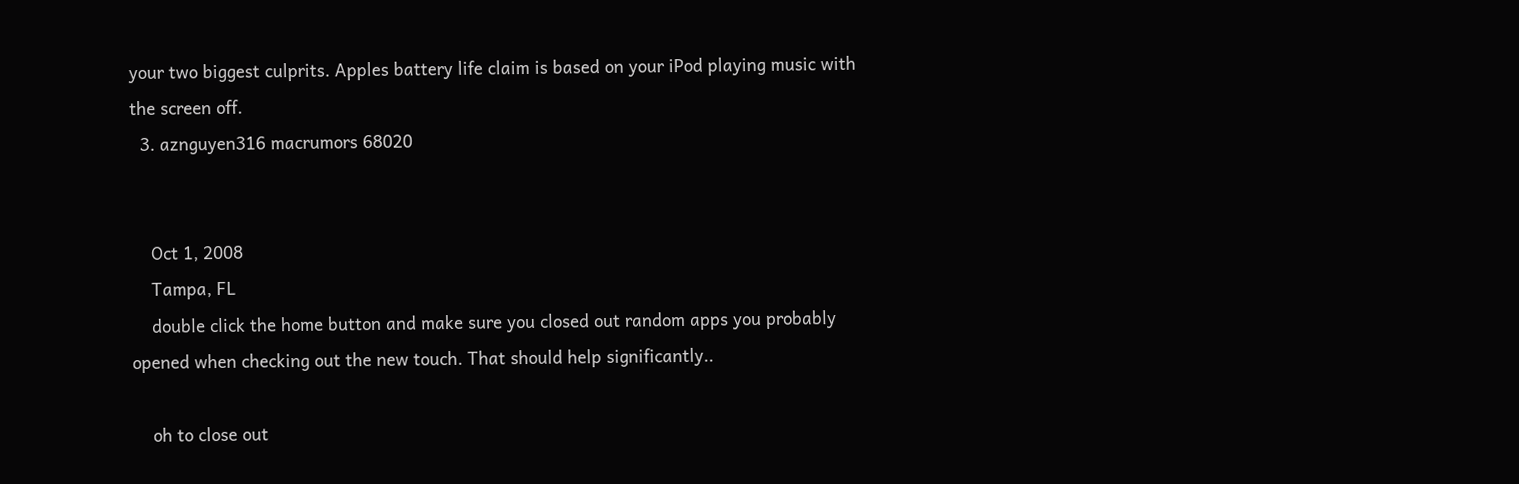your two biggest culprits. Apples battery life claim is based on your iPod playing music with the screen off.
  3. aznguyen316 macrumors 68020


    Oct 1, 2008
    Tampa, FL
    double click the home button and make sure you closed out random apps you probably opened when checking out the new touch. That should help significantly..

    oh to close out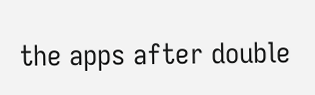the apps after double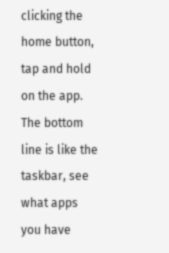clicking the home button, tap and hold on the app. The bottom line is like the taskbar, see what apps you have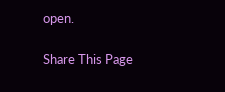open.

Share This Page